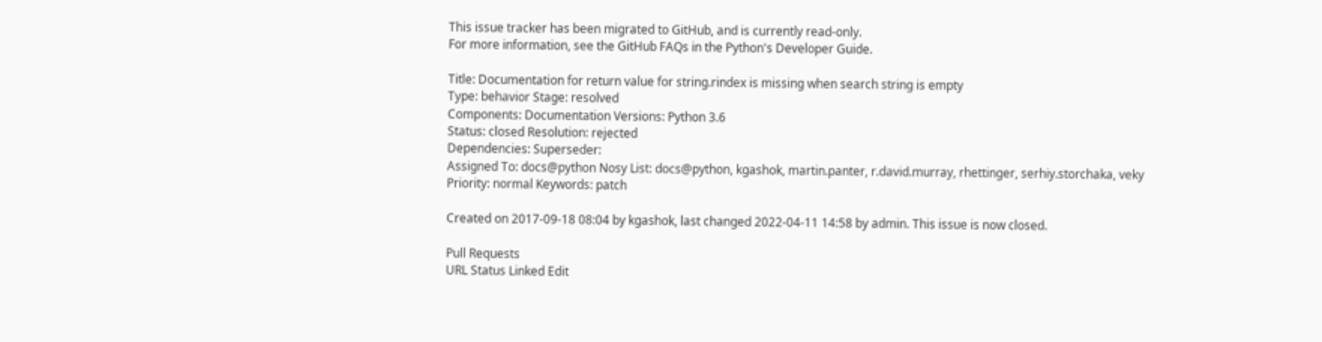This issue tracker has been migrated to GitHub, and is currently read-only.
For more information, see the GitHub FAQs in the Python's Developer Guide.

Title: Documentation for return value for string.rindex is missing when search string is empty
Type: behavior Stage: resolved
Components: Documentation Versions: Python 3.6
Status: closed Resolution: rejected
Dependencies: Superseder:
Assigned To: docs@python Nosy List: docs@python, kgashok, martin.panter, r.david.murray, rhettinger, serhiy.storchaka, veky
Priority: normal Keywords: patch

Created on 2017-09-18 08:04 by kgashok, last changed 2022-04-11 14:58 by admin. This issue is now closed.

Pull Requests
URL Status Linked Edit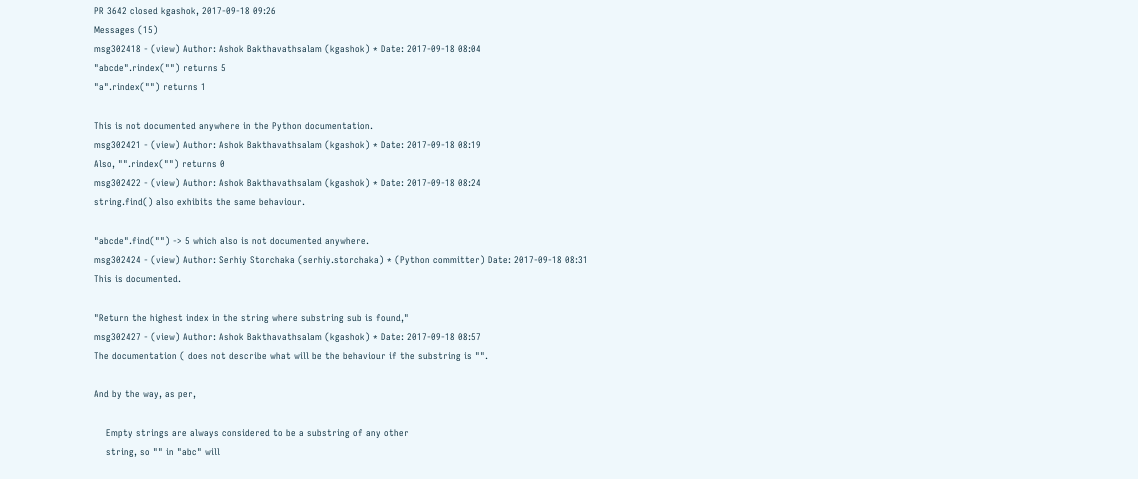PR 3642 closed kgashok, 2017-09-18 09:26
Messages (15)
msg302418 - (view) Author: Ashok Bakthavathsalam (kgashok) * Date: 2017-09-18 08:04
"abcde".rindex("") returns 5
"a".rindex("") returns 1

This is not documented anywhere in the Python documentation.
msg302421 - (view) Author: Ashok Bakthavathsalam (kgashok) * Date: 2017-09-18 08:19
Also, "".rindex("") returns 0
msg302422 - (view) Author: Ashok Bakthavathsalam (kgashok) * Date: 2017-09-18 08:24
string.find() also exhibits the same behaviour.

"abcde".find("") -> 5 which also is not documented anywhere.
msg302424 - (view) Author: Serhiy Storchaka (serhiy.storchaka) * (Python committer) Date: 2017-09-18 08:31
This is documented.

"Return the highest index in the string where substring sub is found,"
msg302427 - (view) Author: Ashok Bakthavathsalam (kgashok) * Date: 2017-09-18 08:57
The documentation ( does not describe what will be the behaviour if the substring is "".

And by the way, as per,

    Empty strings are always considered to be a substring of any other
    string, so "" in "abc" will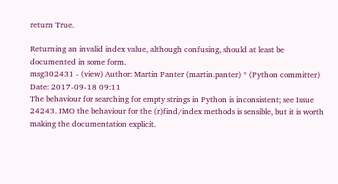return True.

Returning an invalid index value, although confusing, should at least be documented in some form.
msg302431 - (view) Author: Martin Panter (martin.panter) * (Python committer) Date: 2017-09-18 09:11
The behaviour for searching for empty strings in Python is inconsistent; see Issue 24243. IMO the behaviour for the (r)find/index methods is sensible, but it is worth making the documentation explicit.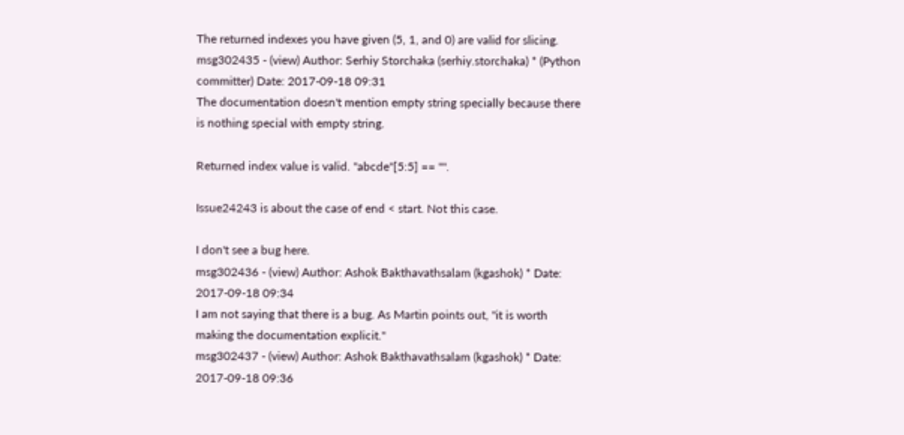The returned indexes you have given (5, 1, and 0) are valid for slicing.
msg302435 - (view) Author: Serhiy Storchaka (serhiy.storchaka) * (Python committer) Date: 2017-09-18 09:31
The documentation doesn't mention empty string specially because there is nothing special with empty string.

Returned index value is valid. "abcde"[5:5] == "".

Issue24243 is about the case of end < start. Not this case.

I don't see a bug here.
msg302436 - (view) Author: Ashok Bakthavathsalam (kgashok) * Date: 2017-09-18 09:34
I am not saying that there is a bug. As Martin points out, "it is worth making the documentation explicit."
msg302437 - (view) Author: Ashok Bakthavathsalam (kgashok) * Date: 2017-09-18 09:36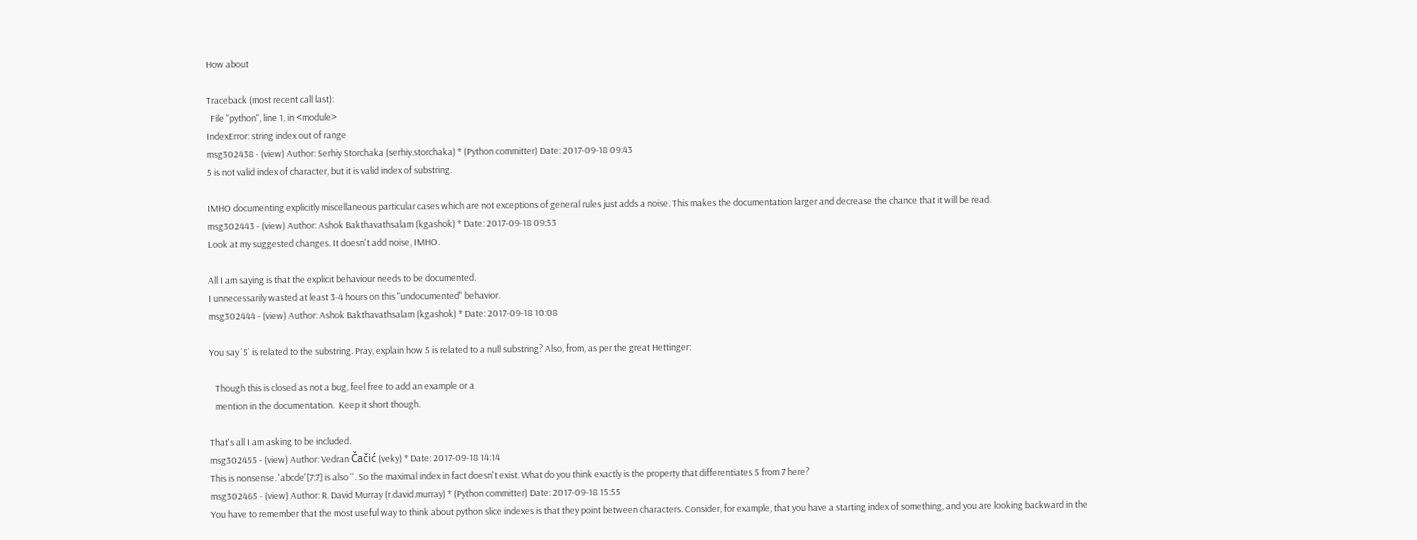How about

Traceback (most recent call last):
  File "python", line 1, in <module>
IndexError: string index out of range
msg302438 - (view) Author: Serhiy Storchaka (serhiy.storchaka) * (Python committer) Date: 2017-09-18 09:43
5 is not valid index of character, but it is valid index of substring.

IMHO documenting explicitly miscellaneous particular cases which are not exceptions of general rules just adds a noise. This makes the documentation larger and decrease the chance that it will be read.
msg302443 - (view) Author: Ashok Bakthavathsalam (kgashok) * Date: 2017-09-18 09:53
Look at my suggested changes. It doesn't add noise, IMHO.

All I am saying is that the explicit behaviour needs to be documented.
I unnecessarily wasted at least 3-4 hours on this "undocumented" behavior.
msg302444 - (view) Author: Ashok Bakthavathsalam (kgashok) * Date: 2017-09-18 10:08

You say `5` is related to the substring. Pray, explain how 5 is related to a null substring? Also, from, as per the great Hettinger:

   Though this is closed as not a bug, feel free to add an example or a
   mention in the documentation.  Keep it short though.

That's all I am asking to be included.
msg302455 - (view) Author: Vedran Čačić (veky) * Date: 2017-09-18 14:14
This is nonsense. 'abcde'[7:7] is also ''. So the maximal index in fact doesn't exist. What do you think exactly is the property that differentiates 5 from 7 here?
msg302465 - (view) Author: R. David Murray (r.david.murray) * (Python committer) Date: 2017-09-18 15:55
You have to remember that the most useful way to think about python slice indexes is that they point between characters. Consider, for example, that you have a starting index of something, and you are looking backward in the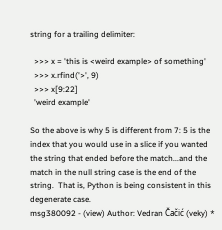string for a trailing delimiter:

  >>> x = 'this is <weird example> of something'
  >>> x.rfind('>', 9)
  >>> x[9:22]
  'weird example'

So the above is why 5 is different from 7: 5 is the index that you would use in a slice if you wanted the string that ended before the match...and the match in the null string case is the end of the string.  That is, Python is being consistent in this degenerate case.
msg380092 - (view) Author: Vedran Čačić (veky) *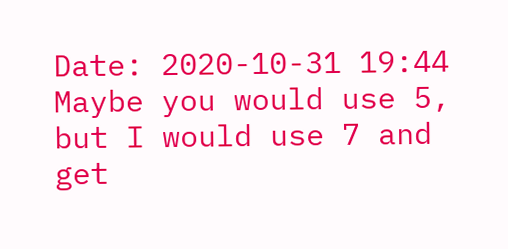Date: 2020-10-31 19:44
Maybe you would use 5, but I would use 7 and get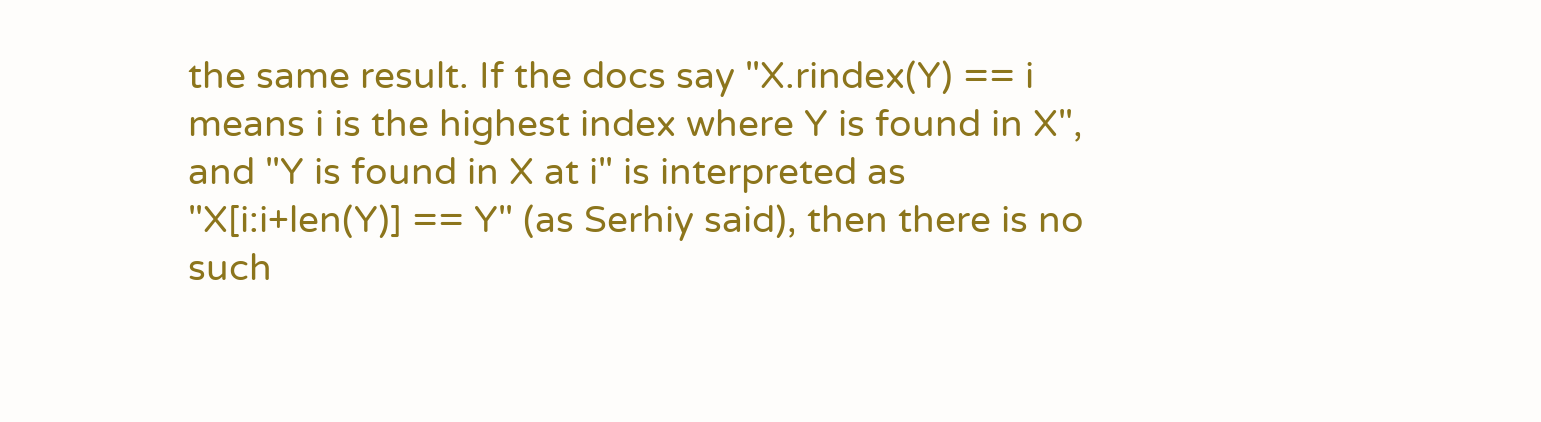the same result. If the docs say "X.rindex(Y) == i means i is the highest index where Y is found in X", and "Y is found in X at i" is interpreted as "X[i:i+len(Y)] == Y" (as Serhiy said), then there is no such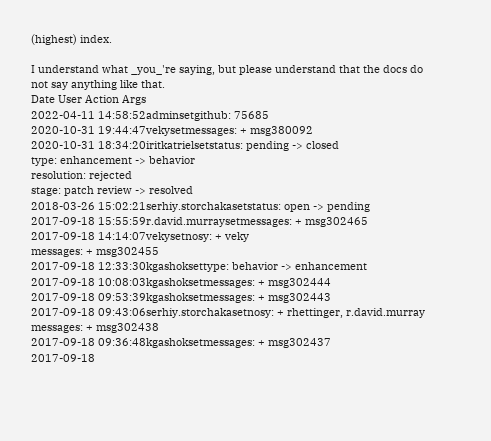(highest) index.

I understand what _you_'re saying, but please understand that the docs do not say anything like that.
Date User Action Args
2022-04-11 14:58:52adminsetgithub: 75685
2020-10-31 19:44:47vekysetmessages: + msg380092
2020-10-31 18:34:20iritkatrielsetstatus: pending -> closed
type: enhancement -> behavior
resolution: rejected
stage: patch review -> resolved
2018-03-26 15:02:21serhiy.storchakasetstatus: open -> pending
2017-09-18 15:55:59r.david.murraysetmessages: + msg302465
2017-09-18 14:14:07vekysetnosy: + veky
messages: + msg302455
2017-09-18 12:33:30kgashoksettype: behavior -> enhancement
2017-09-18 10:08:03kgashoksetmessages: + msg302444
2017-09-18 09:53:39kgashoksetmessages: + msg302443
2017-09-18 09:43:06serhiy.storchakasetnosy: + rhettinger, r.david.murray
messages: + msg302438
2017-09-18 09:36:48kgashoksetmessages: + msg302437
2017-09-18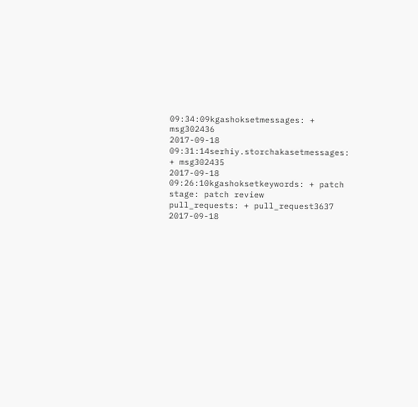09:34:09kgashoksetmessages: + msg302436
2017-09-18 09:31:14serhiy.storchakasetmessages: + msg302435
2017-09-18 09:26:10kgashoksetkeywords: + patch
stage: patch review
pull_requests: + pull_request3637
2017-09-18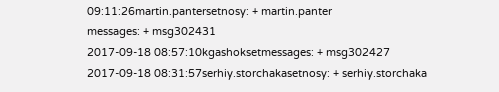09:11:26martin.pantersetnosy: + martin.panter
messages: + msg302431
2017-09-18 08:57:10kgashoksetmessages: + msg302427
2017-09-18 08:31:57serhiy.storchakasetnosy: + serhiy.storchaka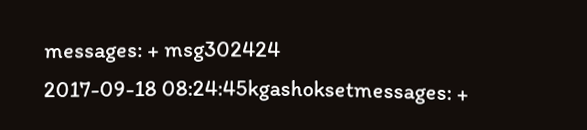messages: + msg302424
2017-09-18 08:24:45kgashoksetmessages: +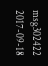msg302422
2017-09-18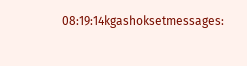08:19:14kgashoksetmessages: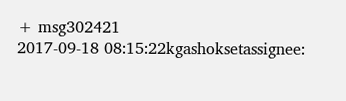+ msg302421
2017-09-18 08:15:22kgashoksetassignee: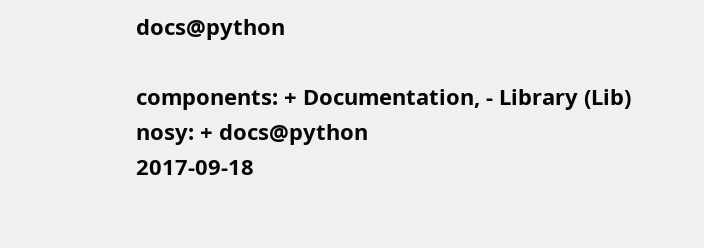docs@python

components: + Documentation, - Library (Lib)
nosy: + docs@python
2017-09-18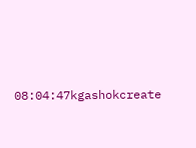08:04:47kgashokcreate